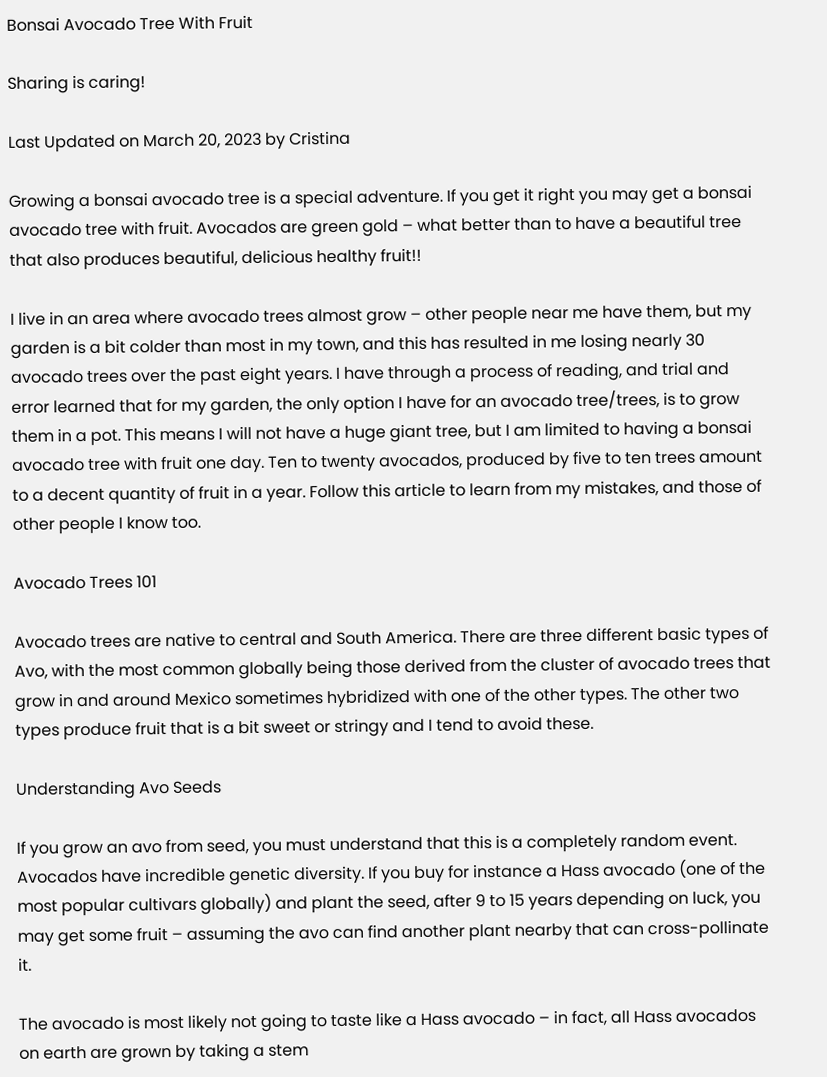Bonsai Avocado Tree With Fruit

Sharing is caring!

Last Updated on March 20, 2023 by Cristina

Growing a bonsai avocado tree is a special adventure. If you get it right you may get a bonsai avocado tree with fruit. Avocados are green gold – what better than to have a beautiful tree that also produces beautiful, delicious healthy fruit!!

I live in an area where avocado trees almost grow – other people near me have them, but my garden is a bit colder than most in my town, and this has resulted in me losing nearly 30 avocado trees over the past eight years. I have through a process of reading, and trial and error learned that for my garden, the only option I have for an avocado tree/trees, is to grow them in a pot. This means I will not have a huge giant tree, but I am limited to having a bonsai avocado tree with fruit one day. Ten to twenty avocados, produced by five to ten trees amount to a decent quantity of fruit in a year. Follow this article to learn from my mistakes, and those of other people I know too.

Avocado Trees 101

Avocado trees are native to central and South America. There are three different basic types of Avo, with the most common globally being those derived from the cluster of avocado trees that grow in and around Mexico sometimes hybridized with one of the other types. The other two types produce fruit that is a bit sweet or stringy and I tend to avoid these.

Understanding Avo Seeds

If you grow an avo from seed, you must understand that this is a completely random event. Avocados have incredible genetic diversity. If you buy for instance a Hass avocado (one of the most popular cultivars globally) and plant the seed, after 9 to 15 years depending on luck, you may get some fruit – assuming the avo can find another plant nearby that can cross-pollinate it.

The avocado is most likely not going to taste like a Hass avocado – in fact, all Hass avocados on earth are grown by taking a stem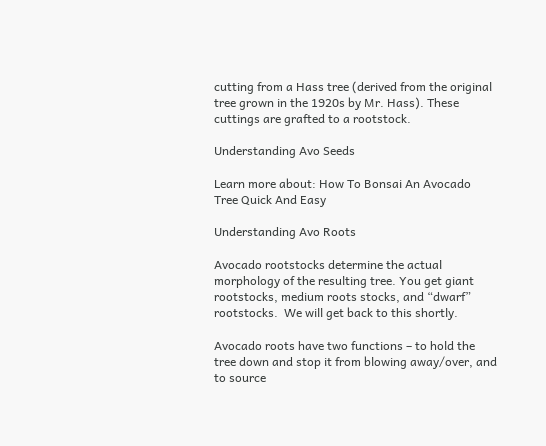cutting from a Hass tree (derived from the original tree grown in the 1920s by Mr. Hass). These cuttings are grafted to a rootstock.

Understanding Avo Seeds

Learn more about: How To Bonsai An Avocado Tree Quick And Easy

Understanding Avo Roots

Avocado rootstocks determine the actual morphology of the resulting tree. You get giant rootstocks, medium roots stocks, and “dwarf” rootstocks.  We will get back to this shortly.

Avocado roots have two functions – to hold the tree down and stop it from blowing away/over, and to source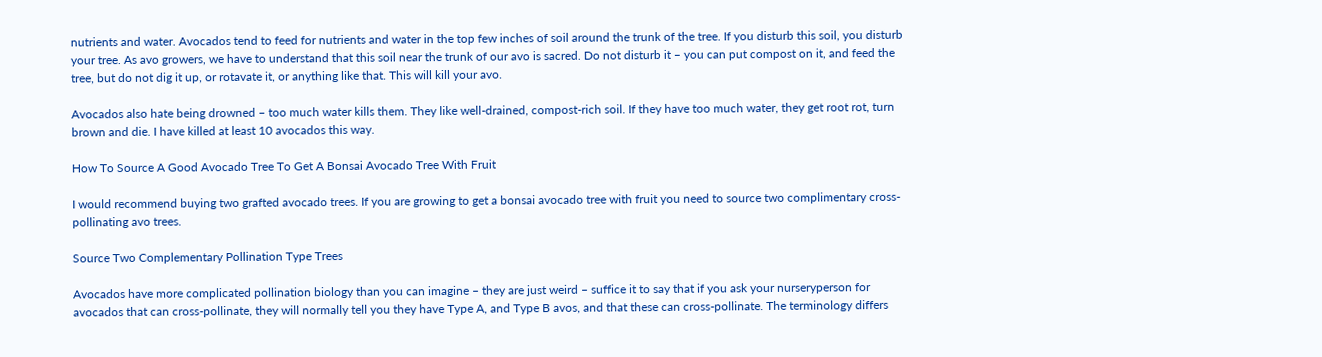nutrients and water. Avocados tend to feed for nutrients and water in the top few inches of soil around the trunk of the tree. If you disturb this soil, you disturb your tree. As avo growers, we have to understand that this soil near the trunk of our avo is sacred. Do not disturb it – you can put compost on it, and feed the tree, but do not dig it up, or rotavate it, or anything like that. This will kill your avo.

Avocados also hate being drowned – too much water kills them. They like well-drained, compost-rich soil. If they have too much water, they get root rot, turn brown and die. I have killed at least 10 avocados this way.

How To Source A Good Avocado Tree To Get A Bonsai Avocado Tree With Fruit

I would recommend buying two grafted avocado trees. If you are growing to get a bonsai avocado tree with fruit you need to source two complimentary cross-pollinating avo trees.

Source Two Complementary Pollination Type Trees

Avocados have more complicated pollination biology than you can imagine – they are just weird – suffice it to say that if you ask your nurseryperson for avocados that can cross-pollinate, they will normally tell you they have Type A, and Type B avos, and that these can cross-pollinate. The terminology differs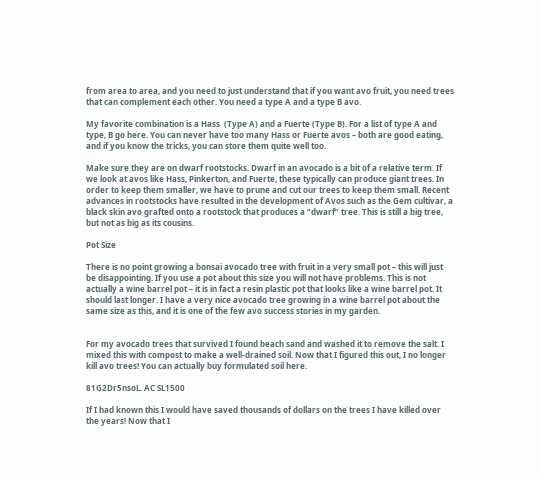from area to area, and you need to just understand that if you want avo fruit, you need trees that can complement each other. You need a type A and a type B avo.

My favorite combination is a Hass  (Type A) and a Fuerte (Type B). For a list of type A and type, B go here. You can never have too many Hass or Fuerte avos – both are good eating, and if you know the tricks, you can store them quite well too.

Make sure they are on dwarf rootstocks. Dwarf in an avocado is a bit of a relative term. If we look at avos like Hass, Pinkerton, and Fuerte, these typically can produce giant trees. In order to keep them smaller, we have to prune and cut our trees to keep them small. Recent advances in rootstocks have resulted in the development of Avos such as the Gem cultivar, a black skin avo grafted onto a rootstock that produces a “dwarf” tree. This is still a big tree, but not as big as its cousins.

Pot Size

There is no point growing a bonsai avocado tree with fruit in a very small pot – this will just be disappointing. If you use a pot about this size you will not have problems. This is not actually a wine barrel pot – it is in fact a resin plastic pot that looks like a wine barrel pot. It should last longer. I have a very nice avocado tree growing in a wine barrel pot about the same size as this, and it is one of the few avo success stories in my garden.


For my avocado trees that survived I found beach sand and washed it to remove the salt. I mixed this with compost to make a well-drained soil. Now that I figured this out, I no longer kill avo trees! You can actually buy formulated soil here.

81G2Dr5nsoL. AC SL1500

If I had known this I would have saved thousands of dollars on the trees I have killed over the years! Now that I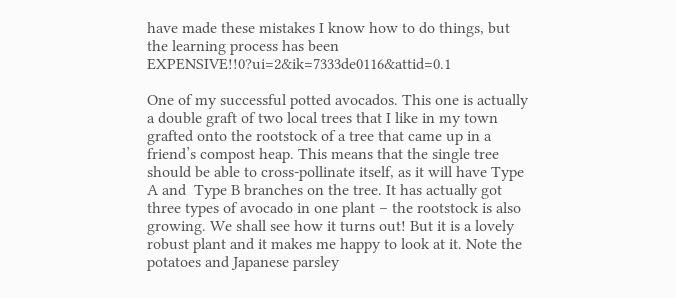have made these mistakes I know how to do things, but the learning process has been EXPENSIVE!!0?ui=2&ik=7333de0116&attid=0.1

One of my successful potted avocados. This one is actually a double graft of two local trees that I like in my town grafted onto the rootstock of a tree that came up in a friend’s compost heap. This means that the single tree should be able to cross-pollinate itself, as it will have Type A and  Type B branches on the tree. It has actually got three types of avocado in one plant – the rootstock is also growing. We shall see how it turns out! But it is a lovely robust plant and it makes me happy to look at it. Note the potatoes and Japanese parsley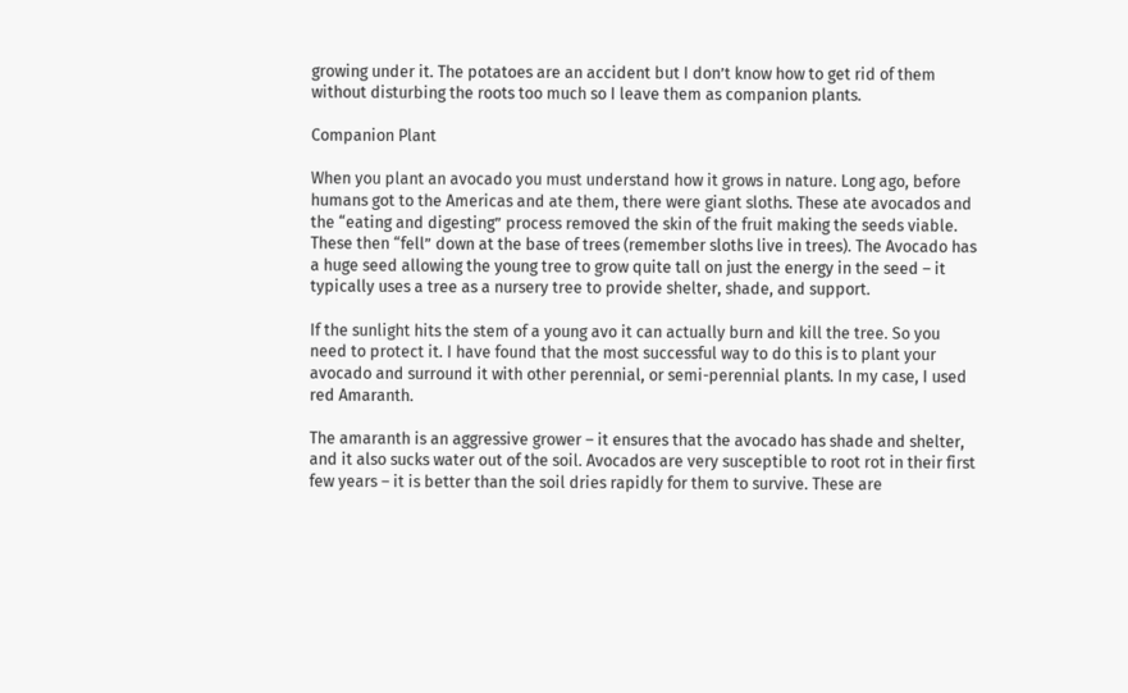growing under it. The potatoes are an accident but I don’t know how to get rid of them without disturbing the roots too much so I leave them as companion plants.

Companion Plant

When you plant an avocado you must understand how it grows in nature. Long ago, before humans got to the Americas and ate them, there were giant sloths. These ate avocados and the “eating and digesting” process removed the skin of the fruit making the seeds viable. These then “fell” down at the base of trees (remember sloths live in trees). The Avocado has a huge seed allowing the young tree to grow quite tall on just the energy in the seed – it typically uses a tree as a nursery tree to provide shelter, shade, and support.

If the sunlight hits the stem of a young avo it can actually burn and kill the tree. So you need to protect it. I have found that the most successful way to do this is to plant your avocado and surround it with other perennial, or semi-perennial plants. In my case, I used red Amaranth.

The amaranth is an aggressive grower – it ensures that the avocado has shade and shelter, and it also sucks water out of the soil. Avocados are very susceptible to root rot in their first few years – it is better than the soil dries rapidly for them to survive. These are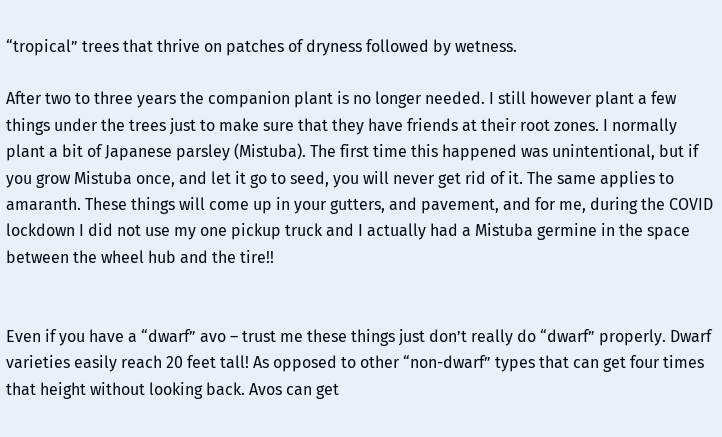“tropical” trees that thrive on patches of dryness followed by wetness.

After two to three years the companion plant is no longer needed. I still however plant a few things under the trees just to make sure that they have friends at their root zones. I normally plant a bit of Japanese parsley (Mistuba). The first time this happened was unintentional, but if you grow Mistuba once, and let it go to seed, you will never get rid of it. The same applies to amaranth. These things will come up in your gutters, and pavement, and for me, during the COVID lockdown I did not use my one pickup truck and I actually had a Mistuba germine in the space between the wheel hub and the tire!!


Even if you have a “dwarf” avo – trust me these things just don’t really do “dwarf” properly. Dwarf varieties easily reach 20 feet tall! As opposed to other “non-dwarf” types that can get four times that height without looking back. Avos can get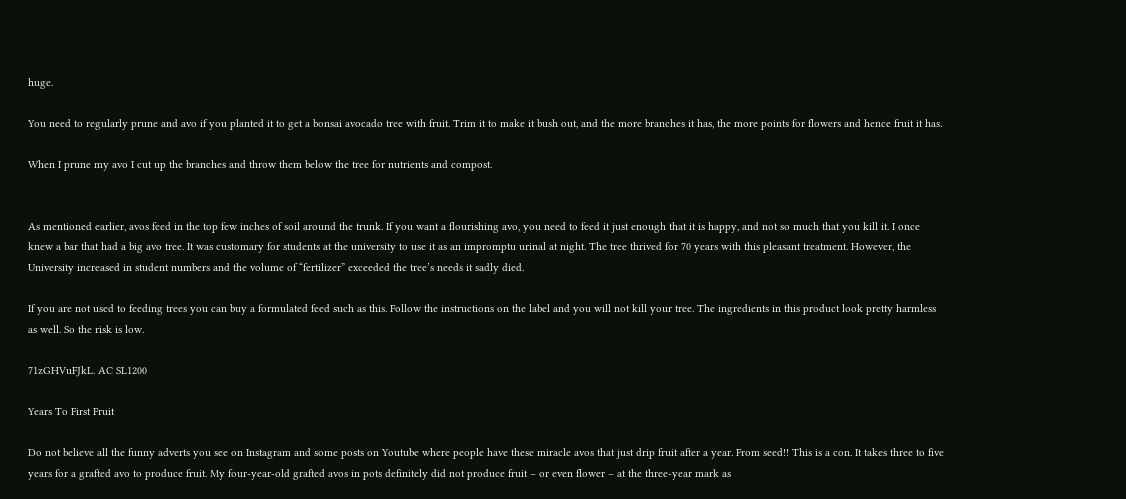huge.

You need to regularly prune and avo if you planted it to get a bonsai avocado tree with fruit. Trim it to make it bush out, and the more branches it has, the more points for flowers and hence fruit it has.

When I prune my avo I cut up the branches and throw them below the tree for nutrients and compost.


As mentioned earlier, avos feed in the top few inches of soil around the trunk. If you want a flourishing avo, you need to feed it just enough that it is happy, and not so much that you kill it. I once knew a bar that had a big avo tree. It was customary for students at the university to use it as an impromptu urinal at night. The tree thrived for 70 years with this pleasant treatment. However, the University increased in student numbers and the volume of “fertilizer” exceeded the tree’s needs it sadly died.

If you are not used to feeding trees you can buy a formulated feed such as this. Follow the instructions on the label and you will not kill your tree. The ingredients in this product look pretty harmless as well. So the risk is low.

71zGHVuFJkL. AC SL1200

Years To First Fruit

Do not believe all the funny adverts you see on Instagram and some posts on Youtube where people have these miracle avos that just drip fruit after a year. From seed!! This is a con. It takes three to five years for a grafted avo to produce fruit. My four-year-old grafted avos in pots definitely did not produce fruit – or even flower – at the three-year mark as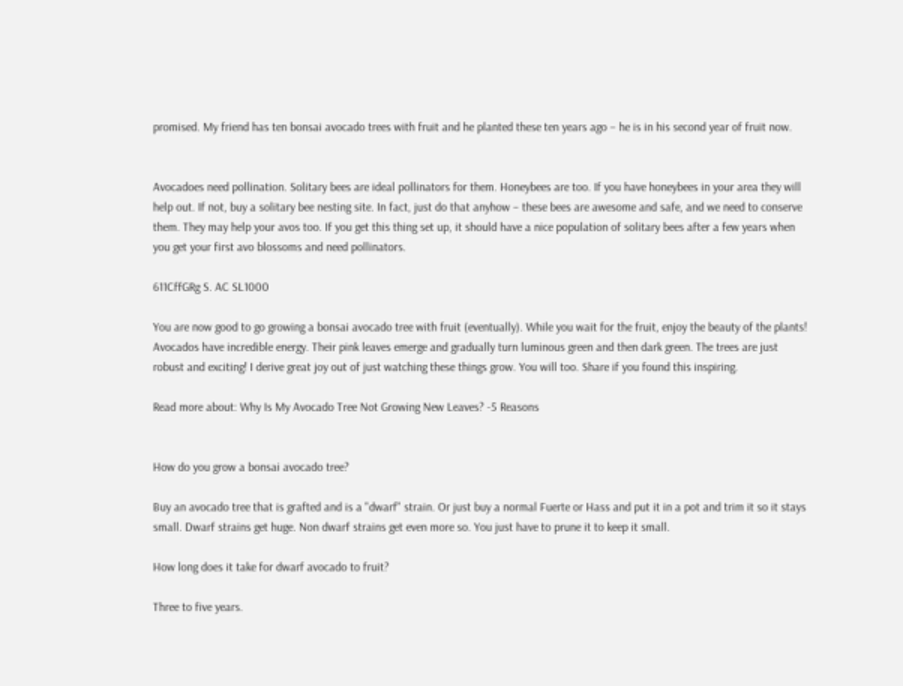promised. My friend has ten bonsai avocado trees with fruit and he planted these ten years ago – he is in his second year of fruit now.


Avocadoes need pollination. Solitary bees are ideal pollinators for them. Honeybees are too. If you have honeybees in your area they will help out. If not, buy a solitary bee nesting site. In fact, just do that anyhow – these bees are awesome and safe, and we need to conserve them. They may help your avos too. If you get this thing set up, it should have a nice population of solitary bees after a few years when you get your first avo blossoms and need pollinators.

611CffGRg S. AC SL1000

You are now good to go growing a bonsai avocado tree with fruit (eventually). While you wait for the fruit, enjoy the beauty of the plants! Avocados have incredible energy. Their pink leaves emerge and gradually turn luminous green and then dark green. The trees are just robust and exciting! I derive great joy out of just watching these things grow. You will too. Share if you found this inspiring.

Read more about: Why Is My Avocado Tree Not Growing New Leaves? -5 Reasons


How do you grow a bonsai avocado tree?

Buy an avocado tree that is grafted and is a "dwarf" strain. Or just buy a normal Fuerte or Hass and put it in a pot and trim it so it stays small. Dwarf strains get huge. Non dwarf strains get even more so. You just have to prune it to keep it small.

How long does it take for dwarf avocado to fruit?

Three to five years.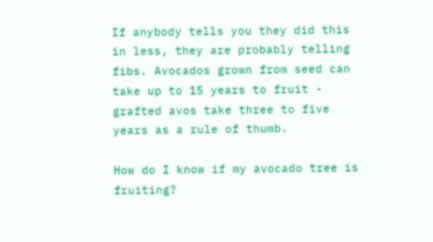If anybody tells you they did this in less, they are probably telling fibs. Avocados grown from seed can take up to 15 years to fruit - grafted avos take three to five years as a rule of thumb.

How do I know if my avocado tree is fruiting?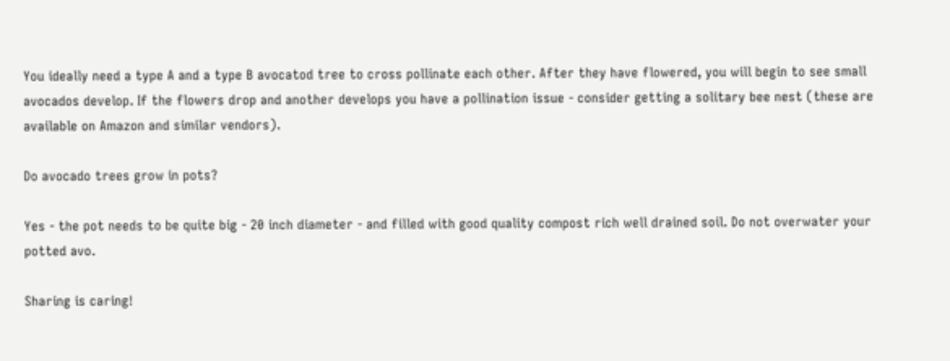You ideally need a type A and a type B avocatod tree to cross pollinate each other. After they have flowered, you will begin to see small avocados develop. If the flowers drop and another develops you have a pollination issue - consider getting a solitary bee nest (these are available on Amazon and similar vendors).

Do avocado trees grow in pots?

Yes - the pot needs to be quite big - 20 inch diameter - and filled with good quality compost rich well drained soil. Do not overwater your potted avo.

Sharing is caring!